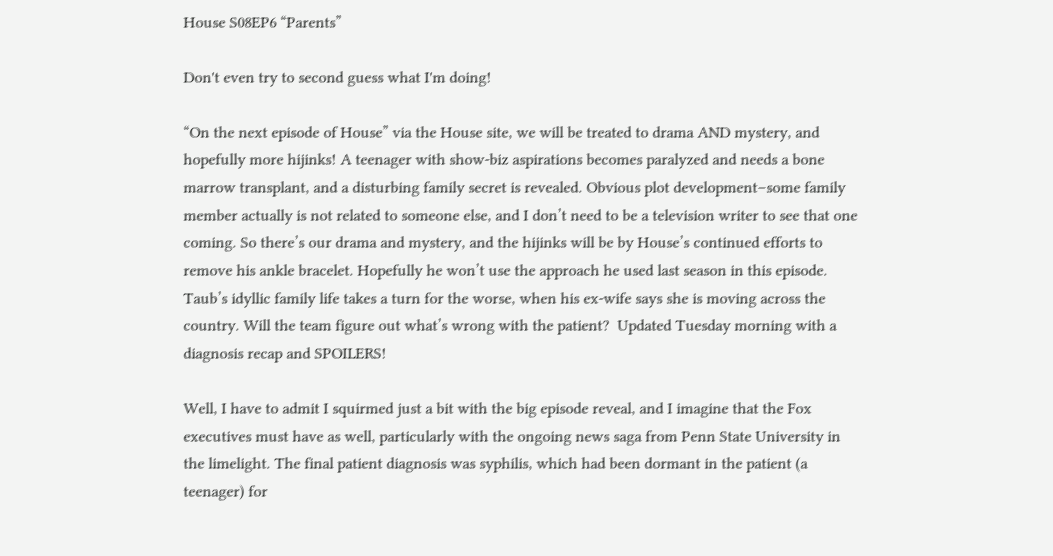House S08EP6 “Parents”

Don't even try to second guess what I'm doing!

“On the next episode of House” via the House site, we will be treated to drama AND mystery, and hopefully more hijinks! A teenager with show-biz aspirations becomes paralyzed and needs a bone marrow transplant, and a disturbing family secret is revealed. Obvious plot development–some family member actually is not related to someone else, and I don’t need to be a television writer to see that one coming. So there’s our drama and mystery, and the hijinks will be by House’s continued efforts to remove his ankle bracelet. Hopefully he won’t use the approach he used last season in this episode. Taub’s idyllic family life takes a turn for the worse, when his ex-wife says she is moving across the country. Will the team figure out what’s wrong with the patient?  Updated Tuesday morning with a diagnosis recap and SPOILERS!

Well, I have to admit I squirmed just a bit with the big episode reveal, and I imagine that the Fox executives must have as well, particularly with the ongoing news saga from Penn State University in the limelight. The final patient diagnosis was syphilis, which had been dormant in the patient (a teenager) for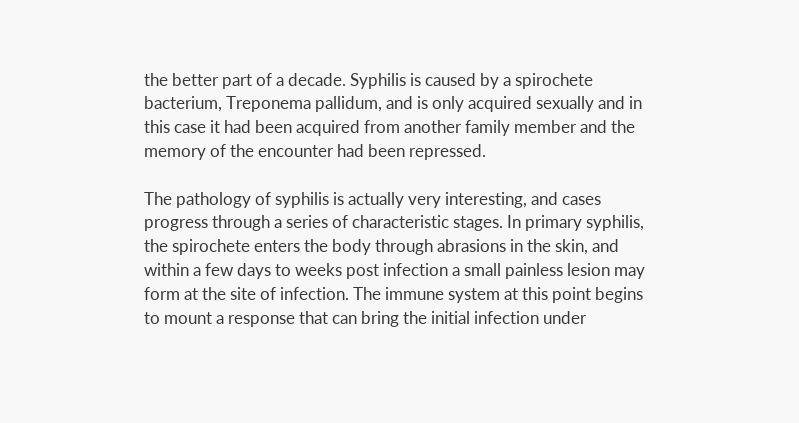the better part of a decade. Syphilis is caused by a spirochete bacterium, Treponema pallidum, and is only acquired sexually and in this case it had been acquired from another family member and the memory of the encounter had been repressed.

The pathology of syphilis is actually very interesting, and cases progress through a series of characteristic stages. In primary syphilis, the spirochete enters the body through abrasions in the skin, and within a few days to weeks post infection a small painless lesion may form at the site of infection. The immune system at this point begins to mount a response that can bring the initial infection under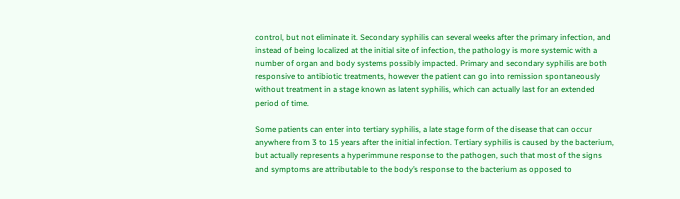control, but not eliminate it. Secondary syphilis can several weeks after the primary infection, and instead of being localized at the initial site of infection, the pathology is more systemic with a number of organ and body systems possibly impacted. Primary and secondary syphilis are both responsive to antibiotic treatments, however the patient can go into remission spontaneously without treatment in a stage known as latent syphilis, which can actually last for an extended period of time.

Some patients can enter into tertiary syphilis, a late stage form of the disease that can occur anywhere from 3 to 15 years after the initial infection. Tertiary syphilis is caused by the bacterium, but actually represents a hyperimmune response to the pathogen, such that most of the signs and symptoms are attributable to the body’s response to the bacterium as opposed to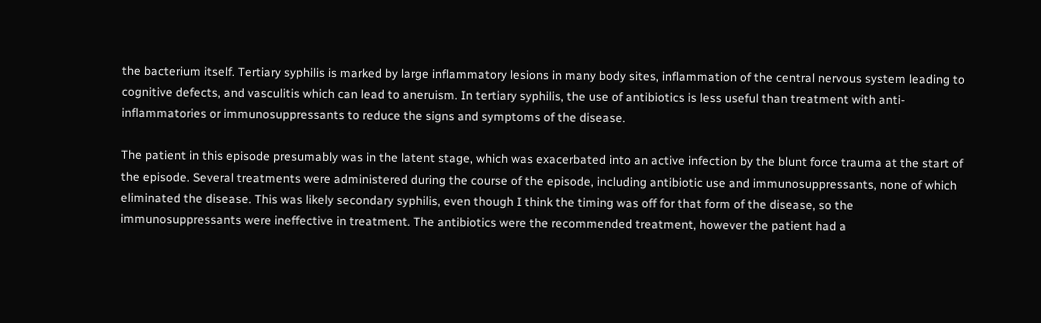the bacterium itself. Tertiary syphilis is marked by large inflammatory lesions in many body sites, inflammation of the central nervous system leading to cognitive defects, and vasculitis which can lead to aneruism. In tertiary syphilis, the use of antibiotics is less useful than treatment with anti-inflammatories or immunosuppressants to reduce the signs and symptoms of the disease.

The patient in this episode presumably was in the latent stage, which was exacerbated into an active infection by the blunt force trauma at the start of the episode. Several treatments were administered during the course of the episode, including antibiotic use and immunosuppressants, none of which eliminated the disease. This was likely secondary syphilis, even though I think the timing was off for that form of the disease, so the immunosuppressants were ineffective in treatment. The antibiotics were the recommended treatment, however the patient had a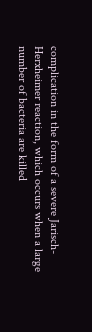complication in the form of a severe Jarisch-Herxheimer reaction, which occurs when a large number of bacteria are killed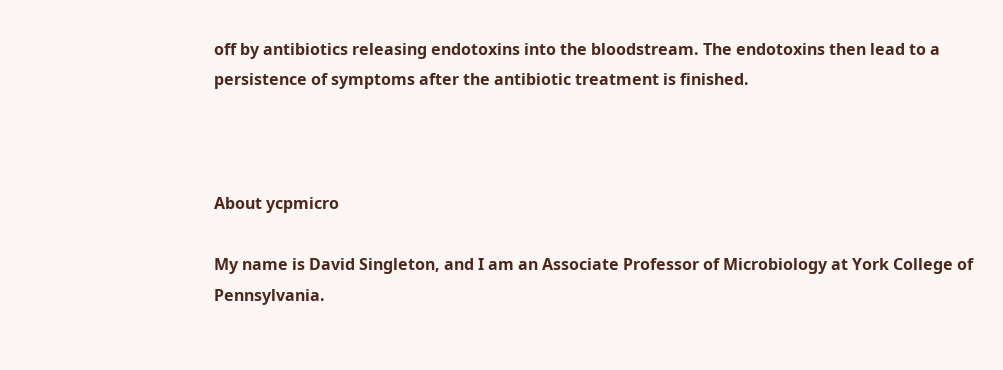off by antibiotics releasing endotoxins into the bloodstream. The endotoxins then lead to a persistence of symptoms after the antibiotic treatment is finished.



About ycpmicro

My name is David Singleton, and I am an Associate Professor of Microbiology at York College of Pennsylvania.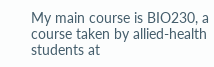My main course is BIO230, a course taken by allied-health students at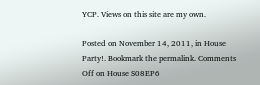YCP. Views on this site are my own.

Posted on November 14, 2011, in House Party!. Bookmark the permalink. Comments Off on House S08EP6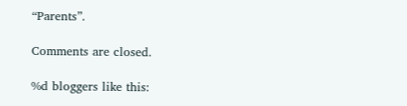“Parents”.

Comments are closed.

%d bloggers like this: